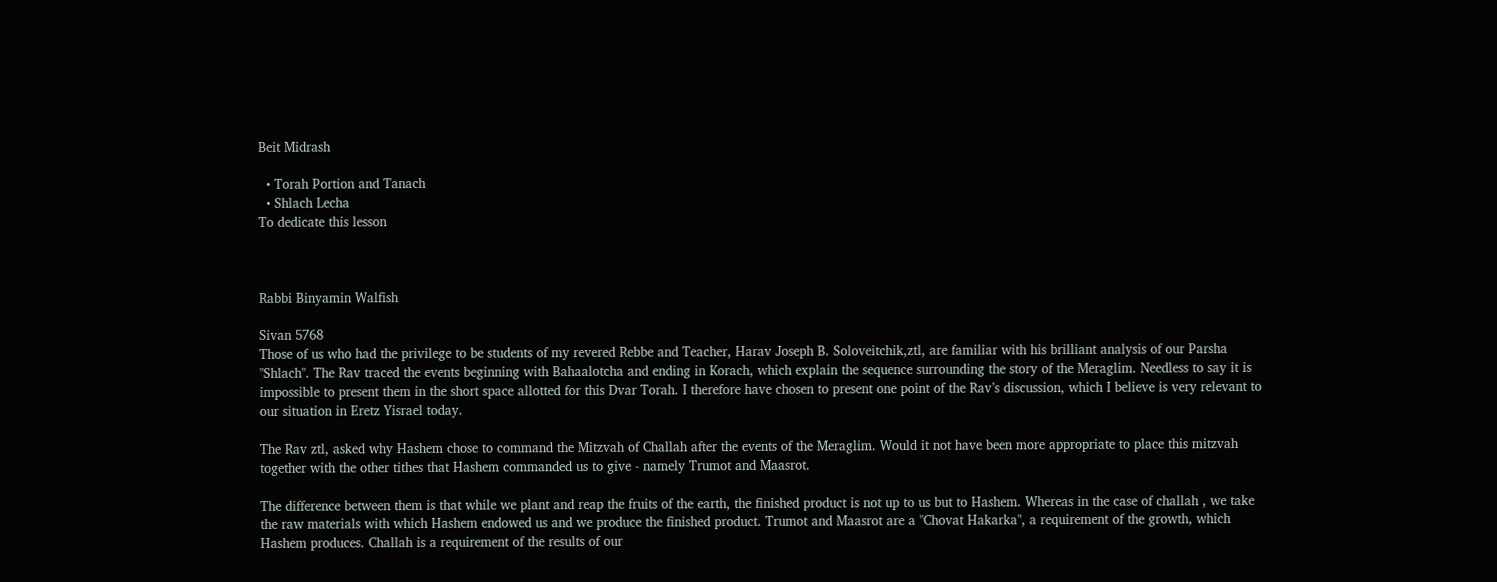Beit Midrash

  • Torah Portion and Tanach
  • Shlach Lecha
To dedicate this lesson



Rabbi Binyamin Walfish

Sivan 5768
Those of us who had the privilege to be students of my revered Rebbe and Teacher, Harav Joseph B. Soloveitchik,ztl, are familiar with his brilliant analysis of our Parsha
"Shlach". The Rav traced the events beginning with Bahaalotcha and ending in Korach, which explain the sequence surrounding the story of the Meraglim. Needless to say it is impossible to present them in the short space allotted for this Dvar Torah. I therefore have chosen to present one point of the Rav’s discussion, which I believe is very relevant to our situation in Eretz Yisrael today.

The Rav ztl, asked why Hashem chose to command the Mitzvah of Challah after the events of the Meraglim. Would it not have been more appropriate to place this mitzvah together with the other tithes that Hashem commanded us to give - namely Trumot and Maasrot.

The difference between them is that while we plant and reap the fruits of the earth, the finished product is not up to us but to Hashem. Whereas in the case of challah , we take the raw materials with which Hashem endowed us and we produce the finished product. Trumot and Maasrot are a "Chovat Hakarka", a requirement of the growth, which Hashem produces. Challah is a requirement of the results of our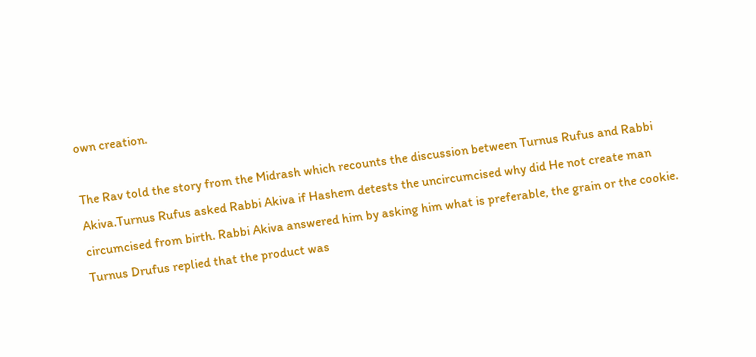own creation.

The Rav told the story from the Midrash which recounts the discussion between Turnus Rufus and Rabbi Akiva.Turnus Rufus asked Rabbi Akiva if Hashem detests the uncircumcised why did He not create man circumcised from birth. Rabbi Akiva answered him by asking him what is preferable, the grain or the cookie. Turnus Drufus replied that the product was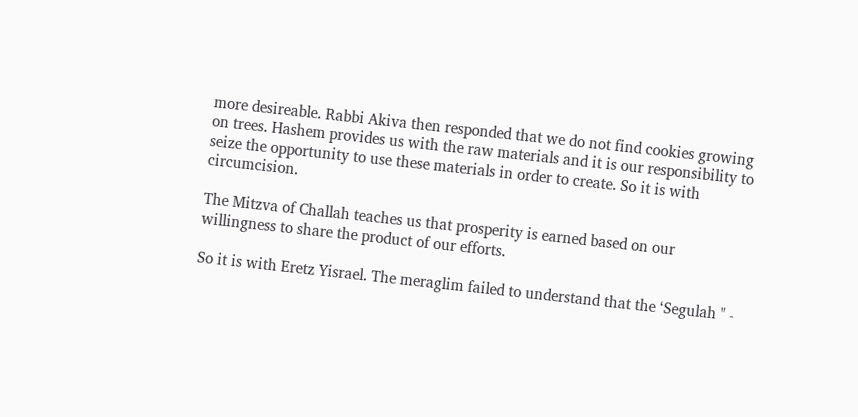more desireable. Rabbi Akiva then responded that we do not find cookies growing on trees. Hashem provides us with the raw materials and it is our responsibility to seize the opportunity to use these materials in order to create. So it is with circumcision.

The Mitzva of Challah teaches us that prosperity is earned based on our willingness to share the product of our efforts.

So it is with Eretz Yisrael. The meraglim failed to understand that the ‘Segulah " -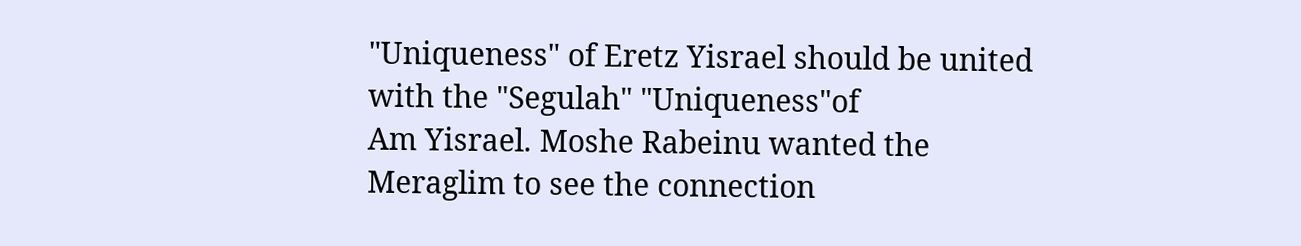"Uniqueness" of Eretz Yisrael should be united with the "Segulah" "Uniqueness"of
Am Yisrael. Moshe Rabeinu wanted the Meraglim to see the connection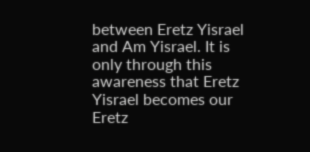between Eretz Yisrael and Am Yisrael. It is only through this awareness that Eretz Yisrael becomes our Eretz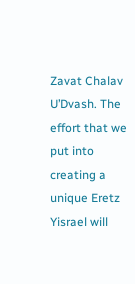Zavat Chalav U’Dvash. The effort that we put into creating a unique Eretz Yisrael will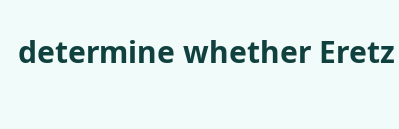determine whether Eretz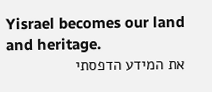Yisrael becomes our land and heritage.
את המידע הדפסתי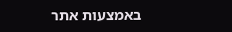באמצעות אתר